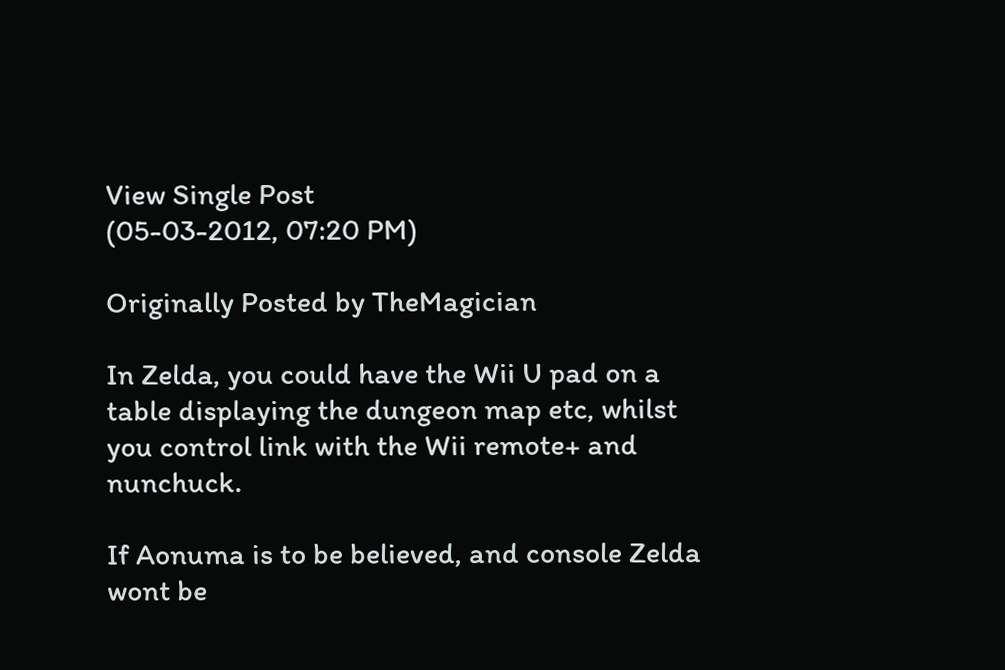View Single Post
(05-03-2012, 07:20 PM)

Originally Posted by TheMagician

In Zelda, you could have the Wii U pad on a table displaying the dungeon map etc, whilst you control link with the Wii remote+ and nunchuck.

If Aonuma is to be believed, and console Zelda wont be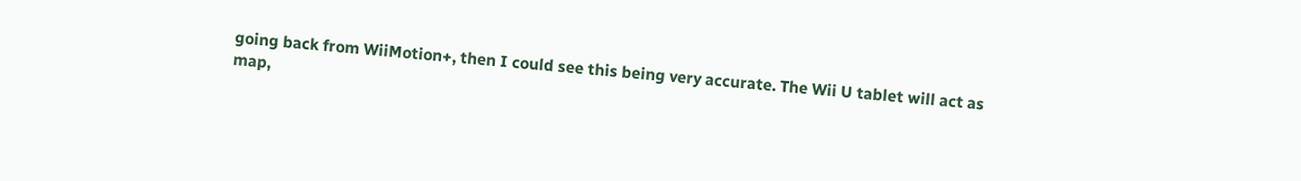going back from WiiMotion+, then I could see this being very accurate. The Wii U tablet will act as map,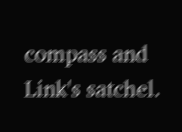compass and Link's satchel.